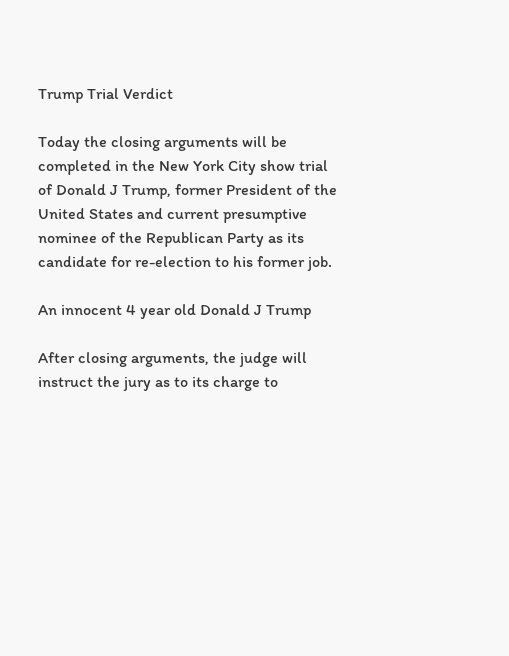Trump Trial Verdict

Today the closing arguments will be completed in the New York City show trial of Donald J Trump, former President of the United States and current presumptive nominee of the Republican Party as its candidate for re-election to his former job.

An innocent 4 year old Donald J Trump

After closing arguments, the judge will instruct the jury as to its charge to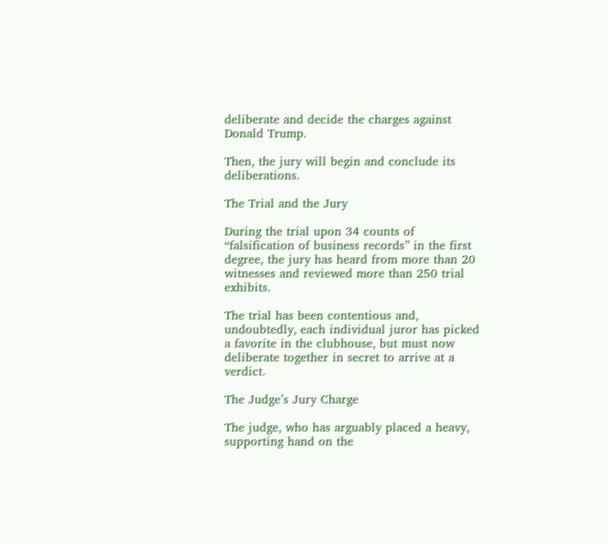deliberate and decide the charges against Donald Trump.

Then, the jury will begin and conclude its deliberations.

The Trial and the Jury

During the trial upon 34 counts of “falsification of business records” in the first degree, the jury has heard from more than 20 witnesses and reviewed more than 250 trial exhibits.

The trial has been contentious and, undoubtedly, each individual juror has picked a favorite in the clubhouse, but must now deliberate together in secret to arrive at a verdict.

The Judge’s Jury Charge

The judge, who has arguably placed a heavy, supporting hand on the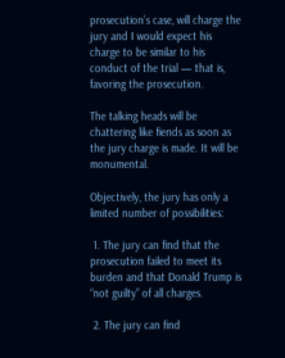prosecution’s case, will charge the jury and I would expect his charge to be similar to his conduct of the trial — that is, favoring the prosecution.

The talking heads will be chattering like fiends as soon as the jury charge is made. It will be monumental.

Objectively, the jury has only a limited number of possibilities:

 1. The jury can find that the prosecution failed to meet its burden and that Donald Trump is “not guilty” of all charges.

 2. The jury can find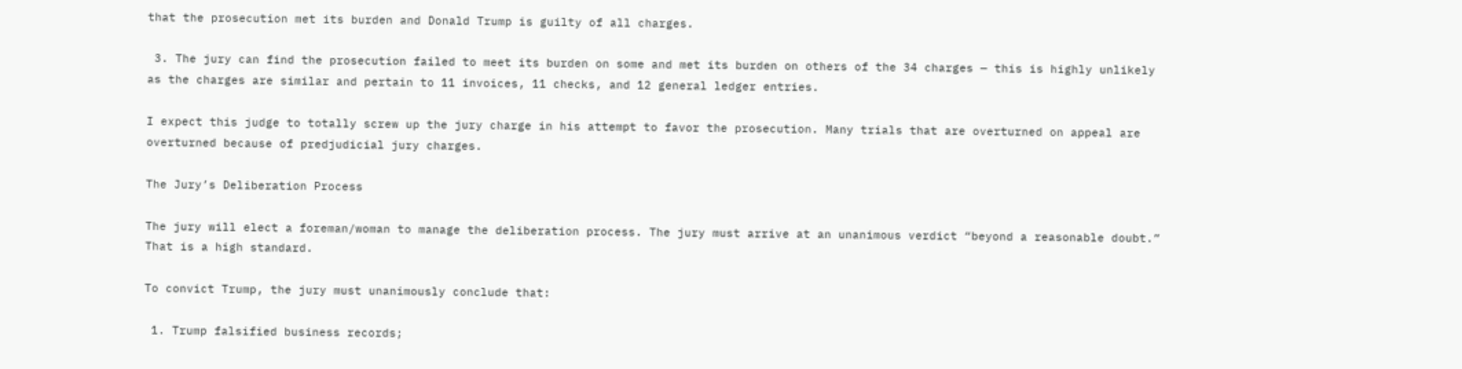that the prosecution met its burden and Donald Trump is guilty of all charges.

 3. The jury can find the prosecution failed to meet its burden on some and met its burden on others of the 34 charges — this is highly unlikely as the charges are similar and pertain to 11 invoices, 11 checks, and 12 general ledger entries.

I expect this judge to totally screw up the jury charge in his attempt to favor the prosecution. Many trials that are overturned on appeal are overturned because of predjudicial jury charges.

The Jury’s Deliberation Process

The jury will elect a foreman/woman to manage the deliberation process. The jury must arrive at an unanimous verdict “beyond a reasonable doubt.” That is a high standard.

To convict Trump, the jury must unanimously conclude that:

 1. Trump falsified business records;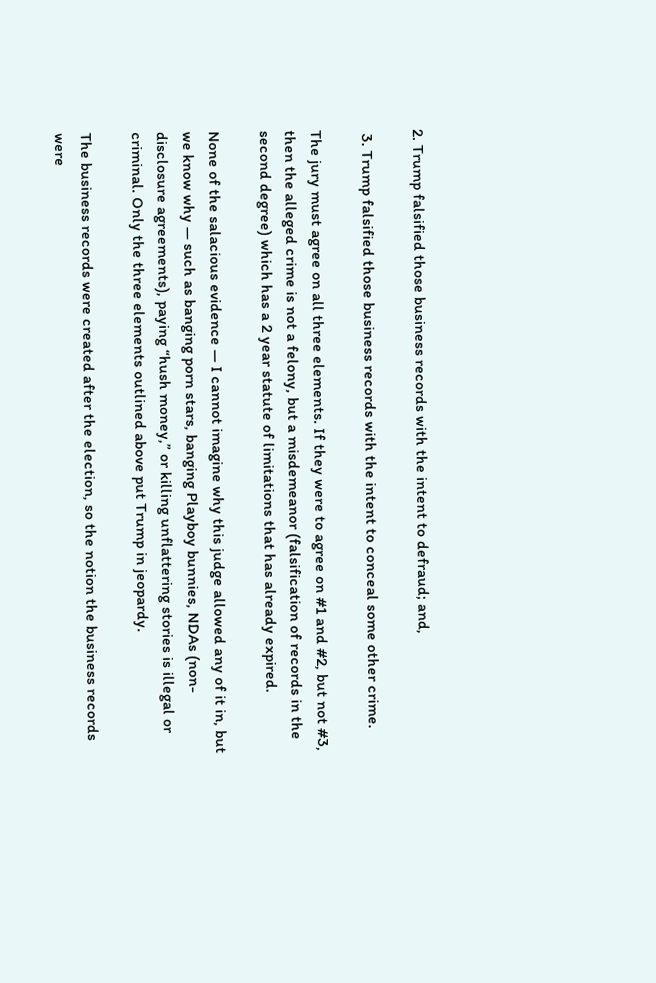2. Trump falsified those business records with the intent to defraud; and,

 3. Trump falsified those business records with the intent to conceal some other crime.

The jury must agree on all three elements. If they were to agree on #1 and #2, but not #3, then the alleged crime is not a felony, but a misdemeanor (falsification of records in the second degree) which has a 2 year statute of limitations that has already expired.

None of the salacious evidence — I cannot imagine why this judge allowed any of it in, but we know why — such as banging porn stars, banging Playboy bunnies, NDAs (non-disclosure agreements), paying “hush money,” or killing unflattering stories is illegal or criminal. Only the three elements outlined above put Trump in jeopardy.

The business records were created after the election, so the notion the business records were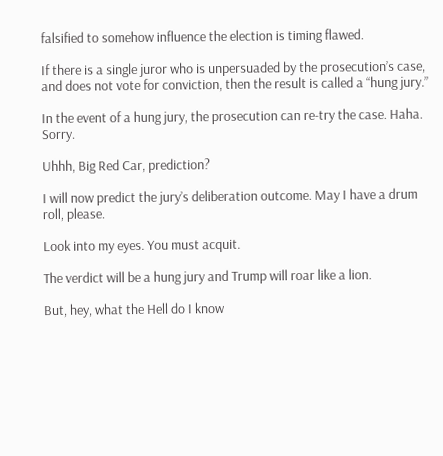falsified to somehow influence the election is timing flawed.

If there is a single juror who is unpersuaded by the prosecution’s case, and does not vote for conviction, then the result is called a “hung jury.”

In the event of a hung jury, the prosecution can re-try the case. Haha. Sorry.

Uhhh, Big Red Car, prediction?

I will now predict the jury’s deliberation outcome. May I have a drum roll, please.

Look into my eyes. You must acquit.

The verdict will be a hung jury and Trump will roar like a lion.

But, hey, what the Hell do I know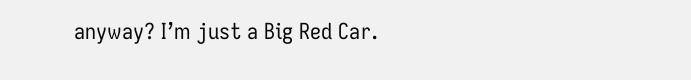anyway? I’m just a Big Red Car.